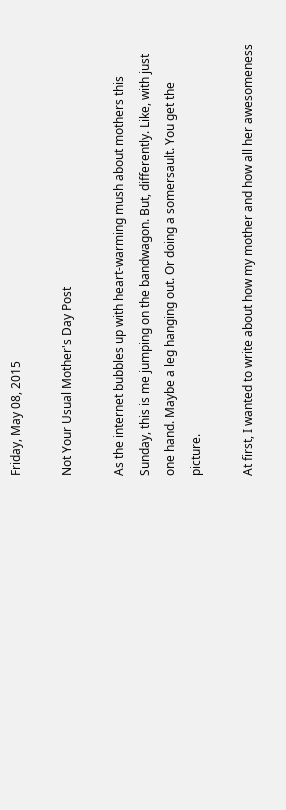Friday, May 08, 2015

Not Your Usual Mother's Day Post

As the internet bubbles up with heart-warming mush about mothers this Sunday, this is me jumping on the bandwagon. But, differently. Like, with just one hand. Maybe a leg hanging out. Or doing a somersault. You get the picture.

At first, I wanted to write about how my mother and how all her awesomeness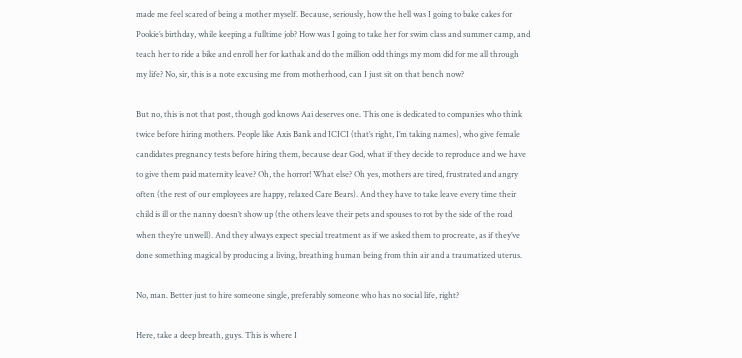made me feel scared of being a mother myself. Because, seriously, how the hell was I going to bake cakes for Pookie’s birthday, while keeping a fulltime job? How was I going to take her for swim class and summer camp, and teach her to ride a bike and enroll her for kathak and do the million odd things my mom did for me all through my life? No, sir, this is a note excusing me from motherhood, can I just sit on that bench now?

But no, this is not that post, though god knows Aai deserves one. This one is dedicated to companies who think twice before hiring mothers. People like Axis Bank and ICICI (that’s right, I’m taking names), who give female candidates pregnancy tests before hiring them, because dear God, what if they decide to reproduce and we have to give them paid maternity leave? Oh, the horror! What else? Oh yes, mothers are tired, frustrated and angry often (the rest of our employees are happy, relaxed Care Bears). And they have to take leave every time their child is ill or the nanny doesn’t show up (the others leave their pets and spouses to rot by the side of the road when they’re unwell). And they always expect special treatment as if we asked them to procreate, as if they’ve done something magical by producing a living, breathing human being from thin air and a traumatized uterus.

No, man. Better just to hire someone single, preferably someone who has no social life, right?

Here, take a deep breath, guys. This is where I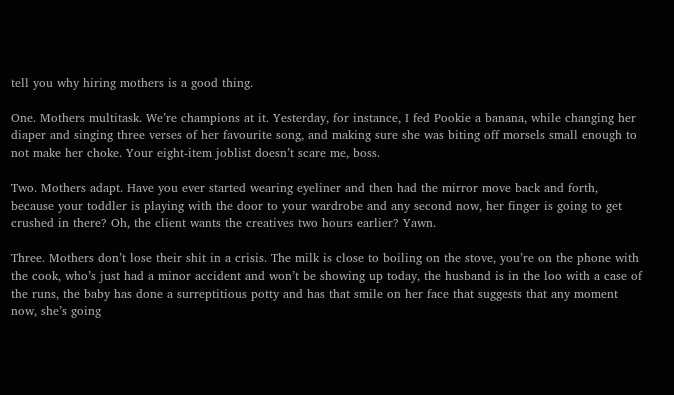tell you why hiring mothers is a good thing.

One. Mothers multitask. We’re champions at it. Yesterday, for instance, I fed Pookie a banana, while changing her diaper and singing three verses of her favourite song, and making sure she was biting off morsels small enough to not make her choke. Your eight-item joblist doesn’t scare me, boss.

Two. Mothers adapt. Have you ever started wearing eyeliner and then had the mirror move back and forth, because your toddler is playing with the door to your wardrobe and any second now, her finger is going to get crushed in there? Oh, the client wants the creatives two hours earlier? Yawn.

Three. Mothers don’t lose their shit in a crisis. The milk is close to boiling on the stove, you’re on the phone with the cook, who’s just had a minor accident and won’t be showing up today, the husband is in the loo with a case of the runs, the baby has done a surreptitious potty and has that smile on her face that suggests that any moment now, she’s going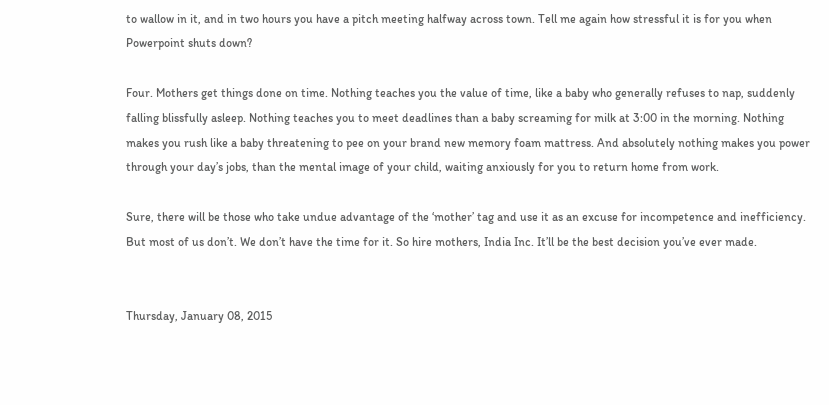to wallow in it, and in two hours you have a pitch meeting halfway across town. Tell me again how stressful it is for you when Powerpoint shuts down?

Four. Mothers get things done on time. Nothing teaches you the value of time, like a baby who generally refuses to nap, suddenly falling blissfully asleep. Nothing teaches you to meet deadlines than a baby screaming for milk at 3:00 in the morning. Nothing makes you rush like a baby threatening to pee on your brand new memory foam mattress. And absolutely nothing makes you power through your day’s jobs, than the mental image of your child, waiting anxiously for you to return home from work.

Sure, there will be those who take undue advantage of the ‘mother’ tag and use it as an excuse for incompetence and inefficiency. But most of us don’t. We don’t have the time for it. So hire mothers, India Inc. It’ll be the best decision you’ve ever made.


Thursday, January 08, 2015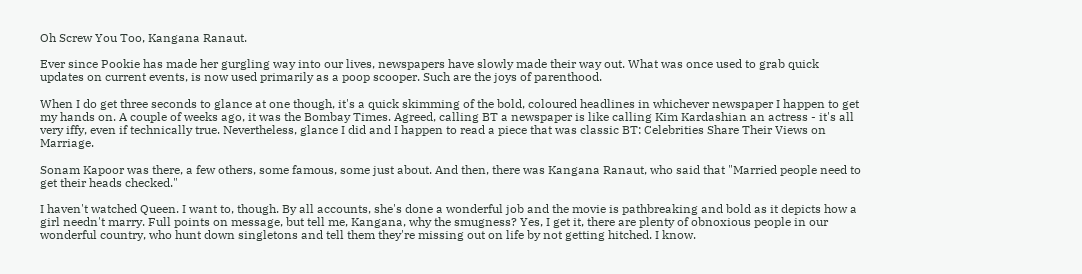Oh Screw You Too, Kangana Ranaut.

Ever since Pookie has made her gurgling way into our lives, newspapers have slowly made their way out. What was once used to grab quick updates on current events, is now used primarily as a poop scooper. Such are the joys of parenthood.

When I do get three seconds to glance at one though, it's a quick skimming of the bold, coloured headlines in whichever newspaper I happen to get my hands on. A couple of weeks ago, it was the Bombay Times. Agreed, calling BT a newspaper is like calling Kim Kardashian an actress - it's all very iffy, even if technically true. Nevertheless, glance I did and I happen to read a piece that was classic BT: Celebrities Share Their Views on Marriage.

Sonam Kapoor was there, a few others, some famous, some just about. And then, there was Kangana Ranaut, who said that "Married people need to get their heads checked."

I haven't watched Queen. I want to, though. By all accounts, she's done a wonderful job and the movie is pathbreaking and bold as it depicts how a girl needn't marry. Full points on message, but tell me, Kangana, why the smugness? Yes, I get it, there are plenty of obnoxious people in our wonderful country, who hunt down singletons and tell them they're missing out on life by not getting hitched. I know.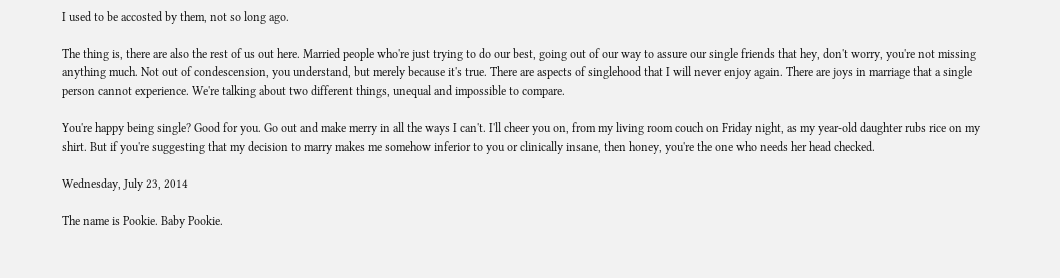I used to be accosted by them, not so long ago.

The thing is, there are also the rest of us out here. Married people who're just trying to do our best, going out of our way to assure our single friends that hey, don't worry, you're not missing anything much. Not out of condescension, you understand, but merely because it's true. There are aspects of singlehood that I will never enjoy again. There are joys in marriage that a single person cannot experience. We're talking about two different things, unequal and impossible to compare.

You're happy being single? Good for you. Go out and make merry in all the ways I can't. I'll cheer you on, from my living room couch on Friday night, as my year-old daughter rubs rice on my shirt. But if you're suggesting that my decision to marry makes me somehow inferior to you or clinically insane, then honey, you're the one who needs her head checked.

Wednesday, July 23, 2014

The name is Pookie. Baby Pookie.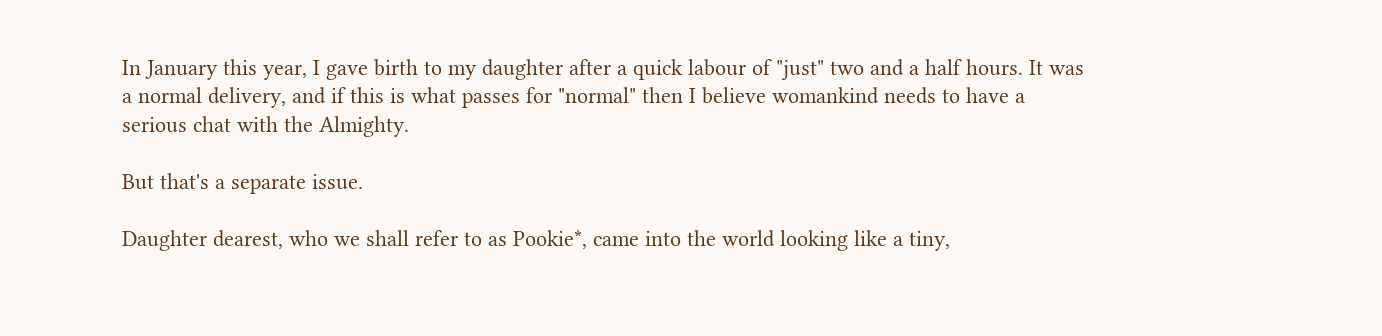In January this year, I gave birth to my daughter after a quick labour of "just" two and a half hours. It was a normal delivery, and if this is what passes for "normal" then I believe womankind needs to have a serious chat with the Almighty.

But that's a separate issue.

Daughter dearest, who we shall refer to as Pookie*, came into the world looking like a tiny,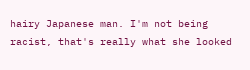hairy Japanese man. I'm not being racist, that's really what she looked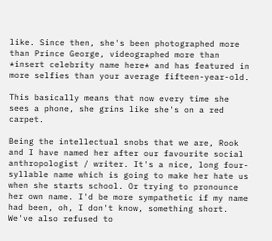like. Since then, she's been photographed more than Prince George, videographed more than *insert celebrity name here* and has featured in more selfies than your average fifteen-year-old.

This basically means that now every time she sees a phone, she grins like she's on a red carpet.

Being the intellectual snobs that we are, Rook and I have named her after our favourite social anthropologist / writer. It's a nice, long four-syllable name which is going to make her hate us when she starts school. Or trying to pronounce her own name. I'd be more sympathetic if my name had been, oh, I don't know, something short. We've also refused to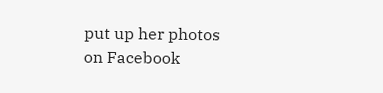put up her photos on Facebook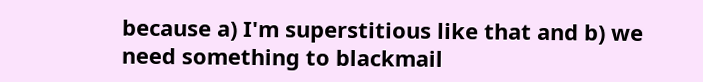because a) I'm superstitious like that and b) we need something to blackmail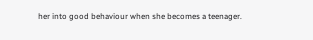her into good behaviour when she becomes a teenager.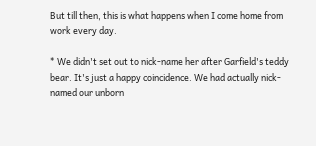But till then, this is what happens when I come home from work every day.

* We didn't set out to nick-name her after Garfield's teddy bear. It's just a happy coincidence. We had actually nick-named our unborn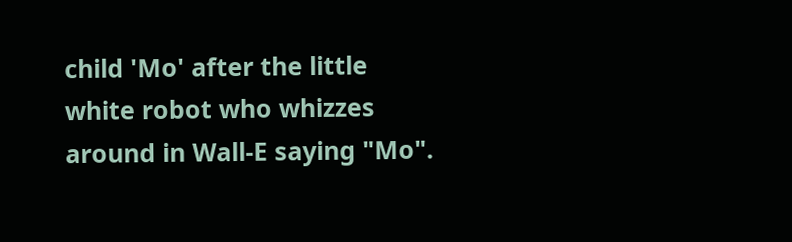child 'Mo' after the little white robot who whizzes around in Wall-E saying "Mo".